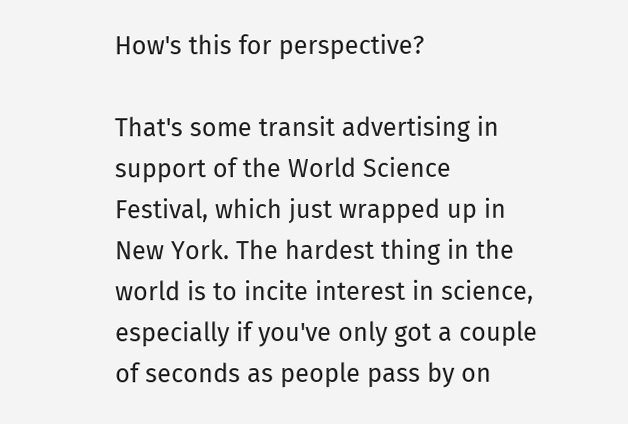How's this for perspective?

That's some transit advertising in support of the World Science Festival, which just wrapped up in New York. The hardest thing in the world is to incite interest in science, especially if you've only got a couple of seconds as people pass by on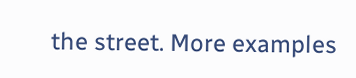the street. More examples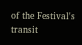of the Festival's transit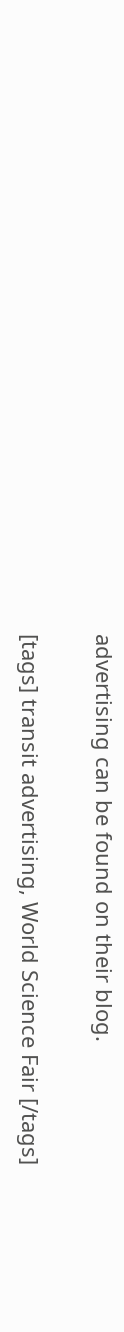advertising can be found on their blog.

[tags] transit advertising, World Science Fair [/tags]